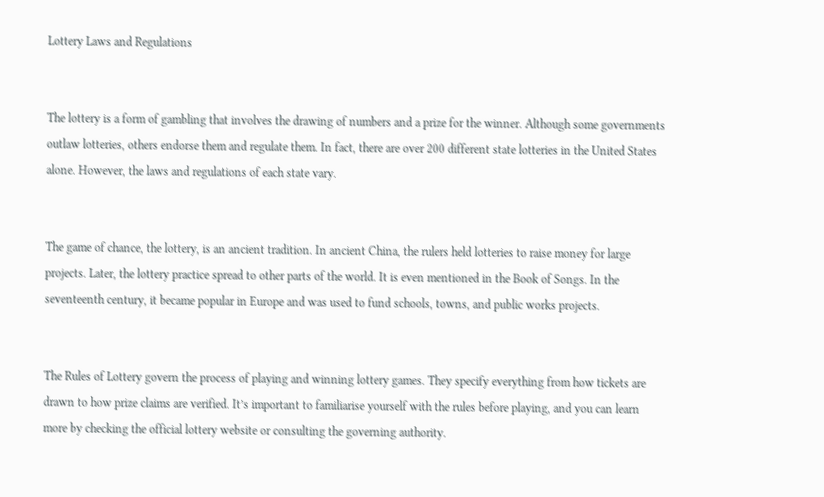Lottery Laws and Regulations


The lottery is a form of gambling that involves the drawing of numbers and a prize for the winner. Although some governments outlaw lotteries, others endorse them and regulate them. In fact, there are over 200 different state lotteries in the United States alone. However, the laws and regulations of each state vary.


The game of chance, the lottery, is an ancient tradition. In ancient China, the rulers held lotteries to raise money for large projects. Later, the lottery practice spread to other parts of the world. It is even mentioned in the Book of Songs. In the seventeenth century, it became popular in Europe and was used to fund schools, towns, and public works projects.


The Rules of Lottery govern the process of playing and winning lottery games. They specify everything from how tickets are drawn to how prize claims are verified. It’s important to familiarise yourself with the rules before playing, and you can learn more by checking the official lottery website or consulting the governing authority.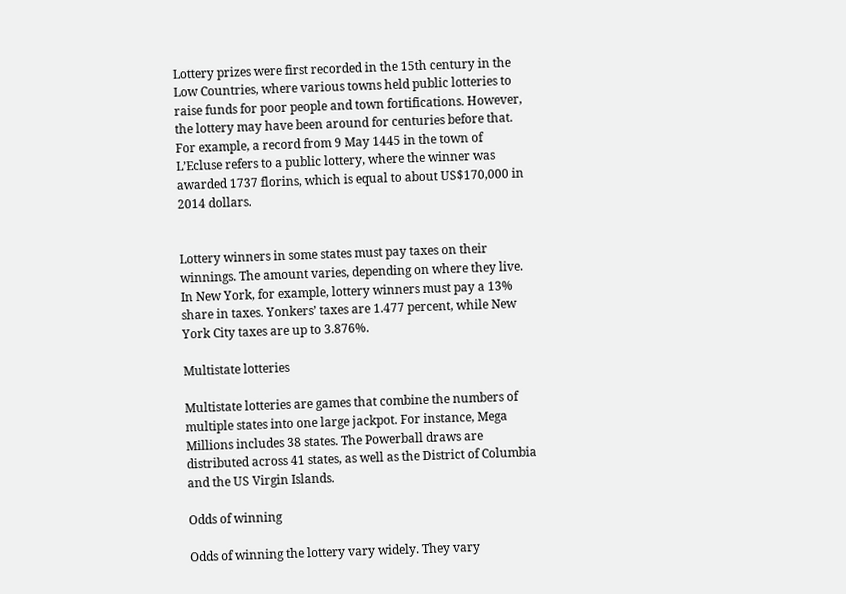Lottery prizes were first recorded in the 15th century in the Low Countries, where various towns held public lotteries to raise funds for poor people and town fortifications. However, the lottery may have been around for centuries before that. For example, a record from 9 May 1445 in the town of L’Ecluse refers to a public lottery, where the winner was awarded 1737 florins, which is equal to about US$170,000 in 2014 dollars.


Lottery winners in some states must pay taxes on their winnings. The amount varies, depending on where they live. In New York, for example, lottery winners must pay a 13% share in taxes. Yonkers’ taxes are 1.477 percent, while New York City taxes are up to 3.876%.

Multistate lotteries

Multistate lotteries are games that combine the numbers of multiple states into one large jackpot. For instance, Mega Millions includes 38 states. The Powerball draws are distributed across 41 states, as well as the District of Columbia and the US Virgin Islands.

Odds of winning

Odds of winning the lottery vary widely. They vary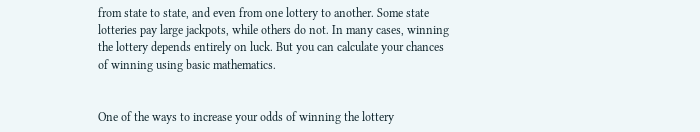from state to state, and even from one lottery to another. Some state lotteries pay large jackpots, while others do not. In many cases, winning the lottery depends entirely on luck. But you can calculate your chances of winning using basic mathematics.


One of the ways to increase your odds of winning the lottery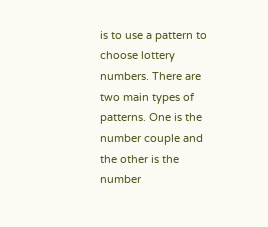is to use a pattern to choose lottery numbers. There are two main types of patterns. One is the number couple and the other is the number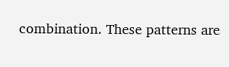combination. These patterns are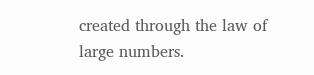created through the law of large numbers.